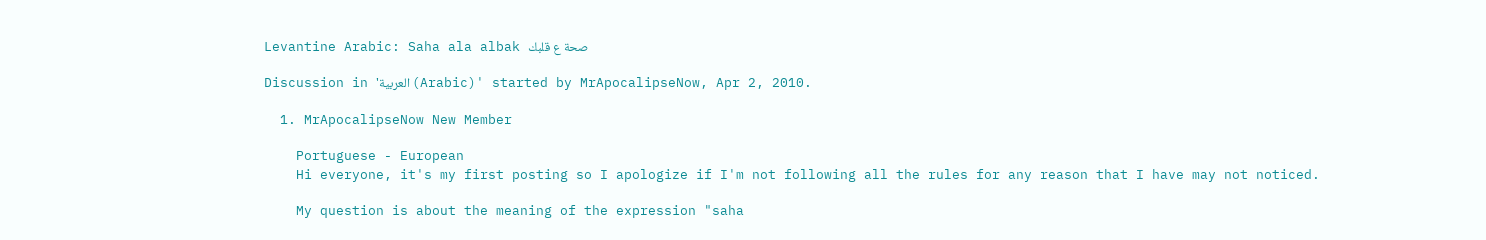Levantine Arabic: Saha ala albak صحة ع قلبك

Discussion in 'العربية (Arabic)' started by MrApocalipseNow, Apr 2, 2010.

  1. MrApocalipseNow New Member

    Portuguese - European
    Hi everyone, it's my first posting so I apologize if I'm not following all the rules for any reason that I have may not noticed.

    My question is about the meaning of the expression "saha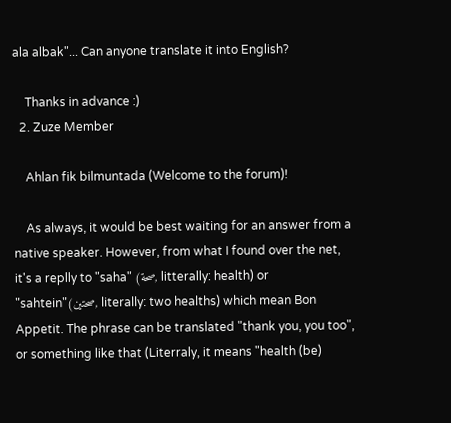ala albak"... Can anyone translate it into English?

    Thanks in advance :)
  2. Zuze Member

    Ahlan fik bilmuntada (Welcome to the forum)!

    As always, it would be best waiting for an answer from a native speaker. However, from what I found over the net, it's a replly to "saha" (صحة, litterally: health) or "sahtein"(صحتين, literally: two healths) which mean Bon Appetit. The phrase can be translated "thank you, you too", or something like that (Literraly, it means "health (be)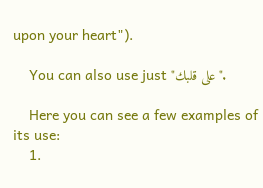upon your heart").

    You can also use just "على قلبك".

    Here you can see a few examples of its use:
    1.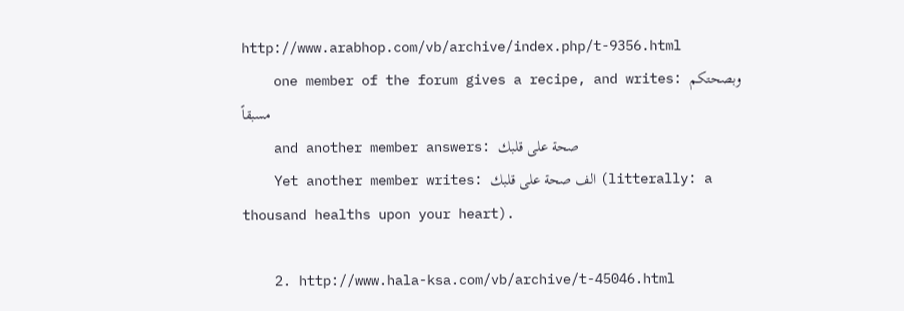http://www.arabhop.com/vb/archive/index.php/t-9356.html
    one member of the forum gives a recipe, and writes: وبصحتكم مسبقاً
    and another member answers: صحة على قلبك
    Yet another member writes: الف صحة على قلبك (litterally: a thousand healths upon your heart).

    2. http://www.hala-ksa.com/vb/archive/t-45046.html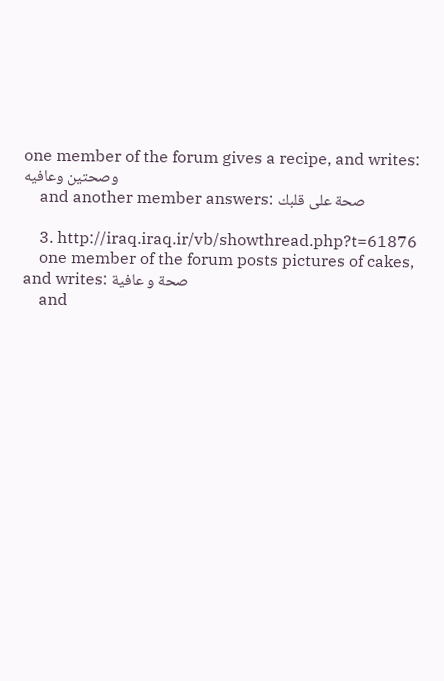one member of the forum gives a recipe, and writes: وصحتين وعافيه
    and another member answers: صحة على قلبك

    3. http://iraq.iraq.ir/vb/showthread.php?t=61876
    one member of the forum posts pictures of cakes, and writes: صحة و عافية
    and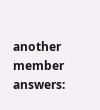another member answers: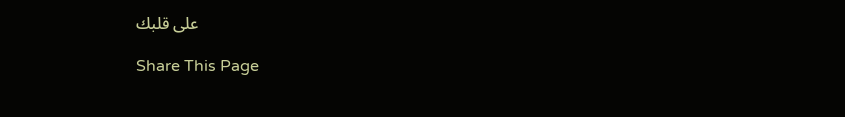على قلبك

Share This Page